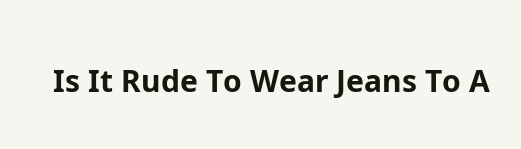Is It Rude To Wear Jeans To A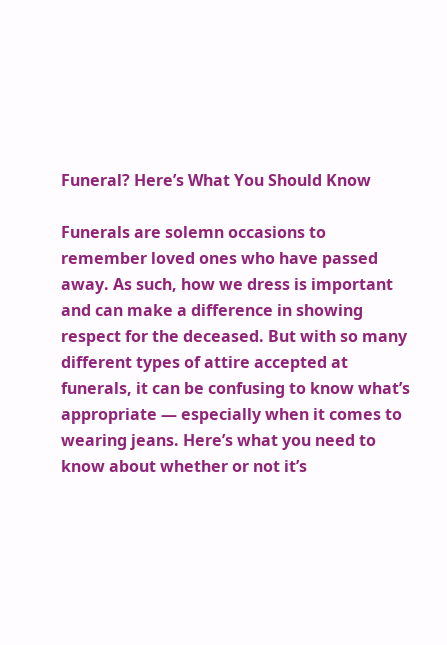Funeral? Here’s What You Should Know

Funerals are solemn occasions to remember loved ones who have passed away. As such, how we dress is important and can make a difference in showing respect for the deceased. But with so many different types of attire accepted at funerals, it can be confusing to know what’s appropriate — especially when it comes to wearing jeans. Here’s what you need to know about whether or not it’s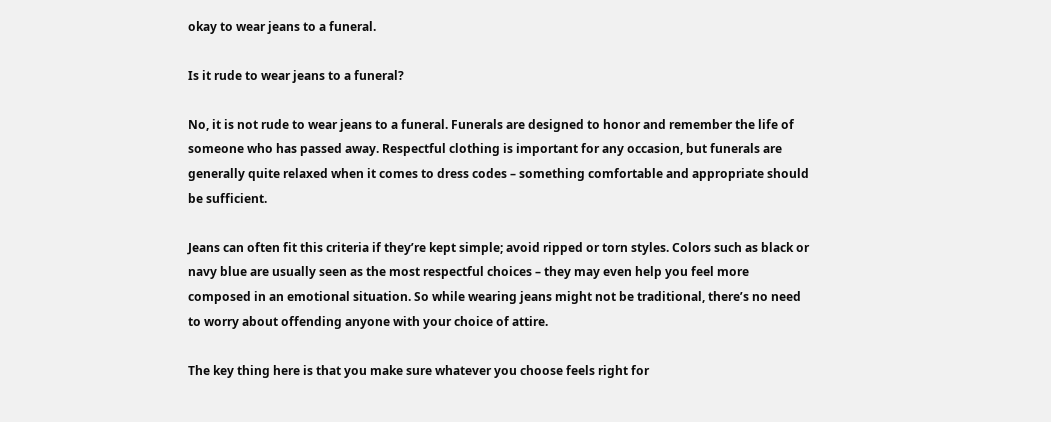okay to wear jeans to a funeral.

Is it rude to wear jeans to a funeral?

No, it is not rude to wear jeans to a funeral. Funerals are designed to honor and remember the life of someone who has passed away. Respectful clothing is important for any occasion, but funerals are generally quite relaxed when it comes to dress codes – something comfortable and appropriate should be sufficient.

Jeans can often fit this criteria if they’re kept simple; avoid ripped or torn styles. Colors such as black or navy blue are usually seen as the most respectful choices – they may even help you feel more composed in an emotional situation. So while wearing jeans might not be traditional, there’s no need to worry about offending anyone with your choice of attire.

The key thing here is that you make sure whatever you choose feels right for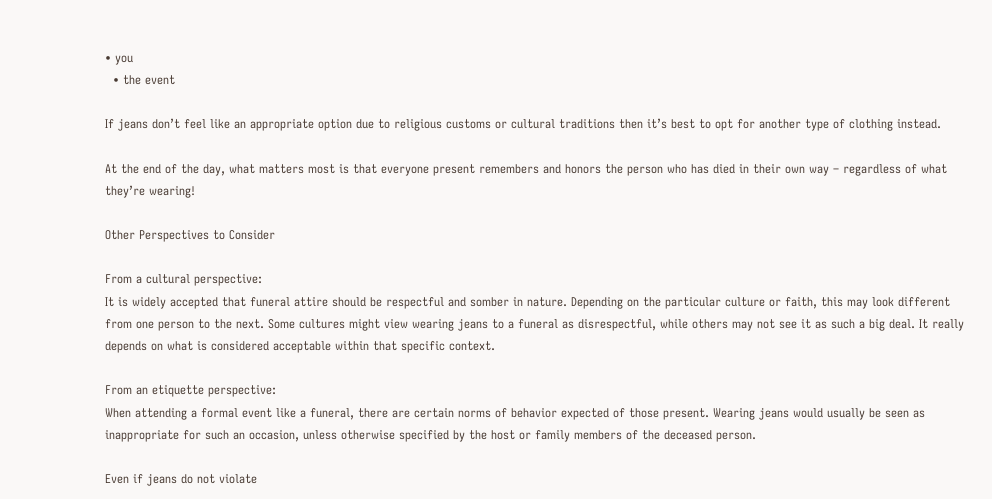• you
  • the event

If jeans don’t feel like an appropriate option due to religious customs or cultural traditions then it’s best to opt for another type of clothing instead.

At the end of the day, what matters most is that everyone present remembers and honors the person who has died in their own way – regardless of what they’re wearing!

Other Perspectives to Consider

From a cultural perspective:
It is widely accepted that funeral attire should be respectful and somber in nature. Depending on the particular culture or faith, this may look different from one person to the next. Some cultures might view wearing jeans to a funeral as disrespectful, while others may not see it as such a big deal. It really depends on what is considered acceptable within that specific context.

From an etiquette perspective:
When attending a formal event like a funeral, there are certain norms of behavior expected of those present. Wearing jeans would usually be seen as inappropriate for such an occasion, unless otherwise specified by the host or family members of the deceased person.

Even if jeans do not violate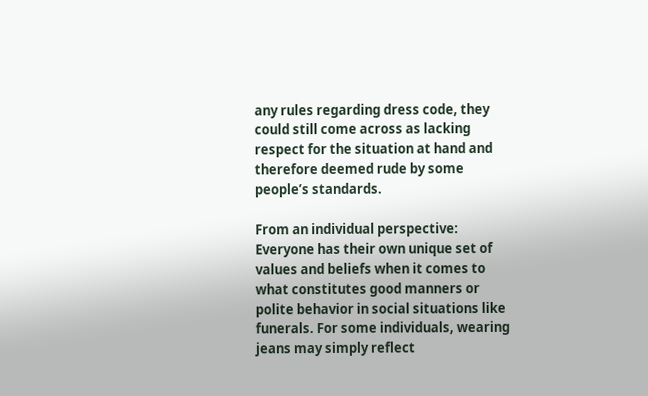any rules regarding dress code, they could still come across as lacking respect for the situation at hand and therefore deemed rude by some people’s standards.

From an individual perspective:
Everyone has their own unique set of values and beliefs when it comes to what constitutes good manners or polite behavior in social situations like funerals. For some individuals, wearing jeans may simply reflect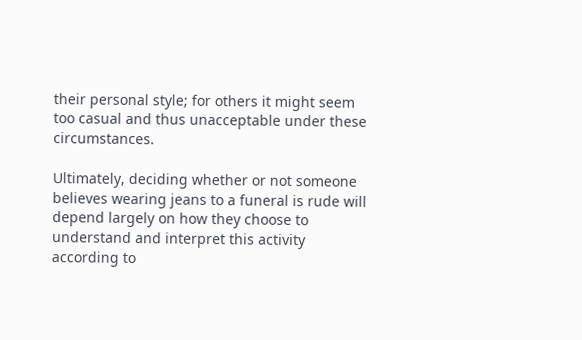their personal style; for others it might seem too casual and thus unacceptable under these circumstances.

Ultimately, deciding whether or not someone believes wearing jeans to a funeral is rude will depend largely on how they choose to understand and interpret this activity according to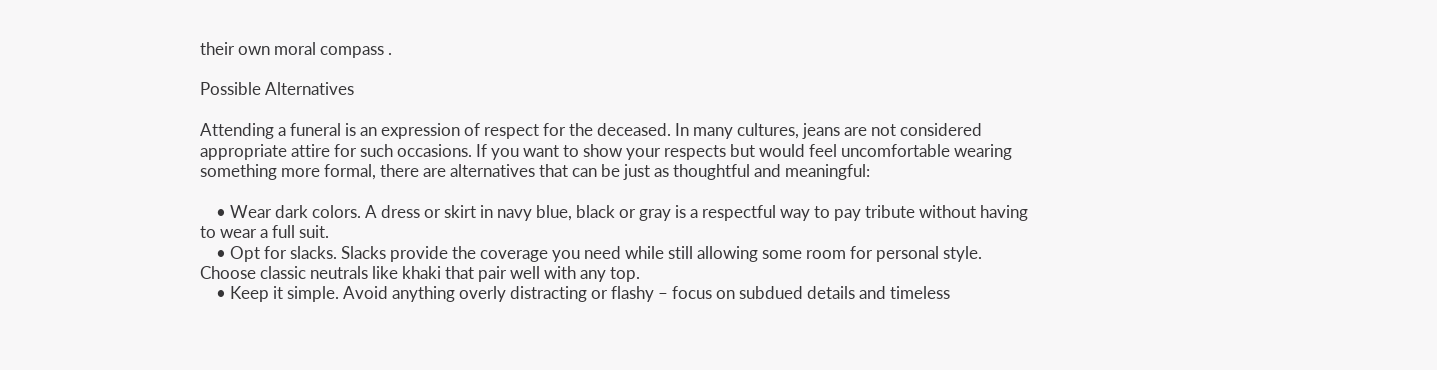their own moral compass .

Possible Alternatives

Attending a funeral is an expression of respect for the deceased. In many cultures, jeans are not considered appropriate attire for such occasions. If you want to show your respects but would feel uncomfortable wearing something more formal, there are alternatives that can be just as thoughtful and meaningful:

    • Wear dark colors. A dress or skirt in navy blue, black or gray is a respectful way to pay tribute without having to wear a full suit.
    • Opt for slacks. Slacks provide the coverage you need while still allowing some room for personal style. Choose classic neutrals like khaki that pair well with any top.
    • Keep it simple. Avoid anything overly distracting or flashy – focus on subdued details and timeless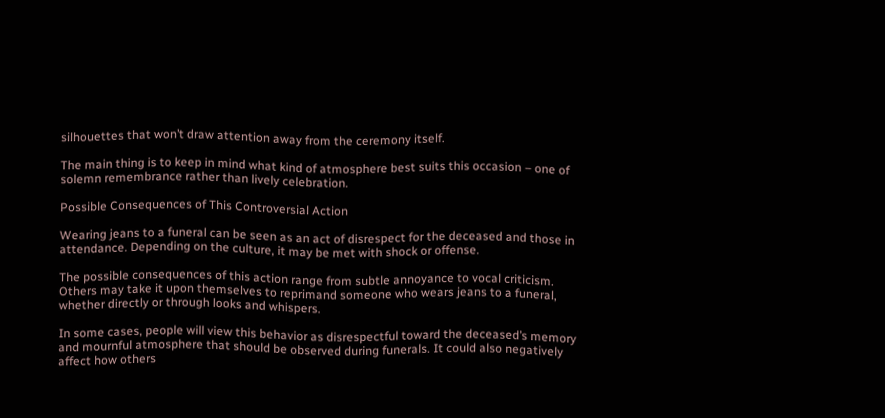silhouettes that won’t draw attention away from the ceremony itself.

The main thing is to keep in mind what kind of atmosphere best suits this occasion – one of solemn remembrance rather than lively celebration.

Possible Consequences of This Controversial Action

Wearing jeans to a funeral can be seen as an act of disrespect for the deceased and those in attendance. Depending on the culture, it may be met with shock or offense.

The possible consequences of this action range from subtle annoyance to vocal criticism. Others may take it upon themselves to reprimand someone who wears jeans to a funeral, whether directly or through looks and whispers.

In some cases, people will view this behavior as disrespectful toward the deceased’s memory and mournful atmosphere that should be observed during funerals. It could also negatively affect how others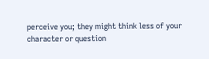perceive you; they might think less of your character or question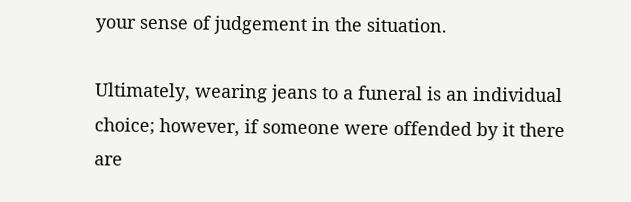your sense of judgement in the situation.

Ultimately, wearing jeans to a funeral is an individual choice; however, if someone were offended by it there are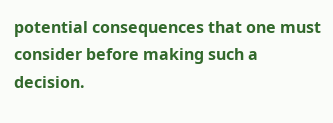potential consequences that one must consider before making such a decision.